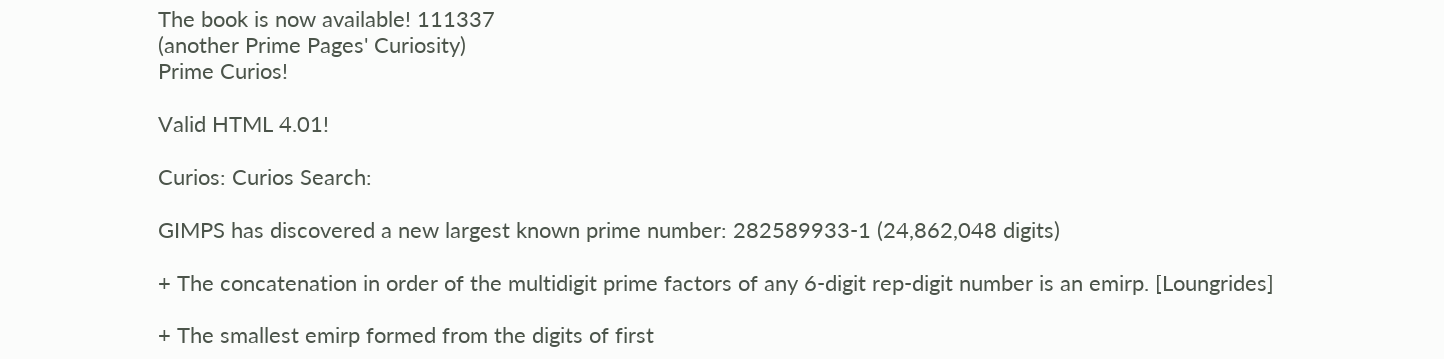The book is now available! 111337
(another Prime Pages' Curiosity)
Prime Curios!

Valid HTML 4.01!

Curios: Curios Search:

GIMPS has discovered a new largest known prime number: 282589933-1 (24,862,048 digits)

+ The concatenation in order of the multidigit prime factors of any 6-digit rep-digit number is an emirp. [Loungrides]

+ The smallest emirp formed from the digits of first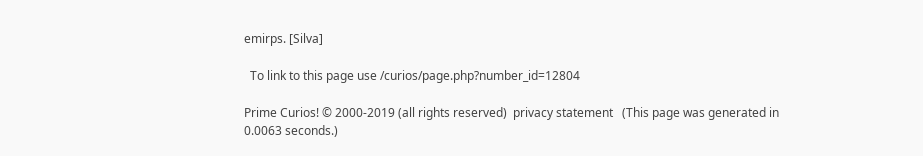emirps. [Silva]

  To link to this page use /curios/page.php?number_id=12804

Prime Curios! © 2000-2019 (all rights reserved)  privacy statement   (This page was generated in 0.0063 seconds.)